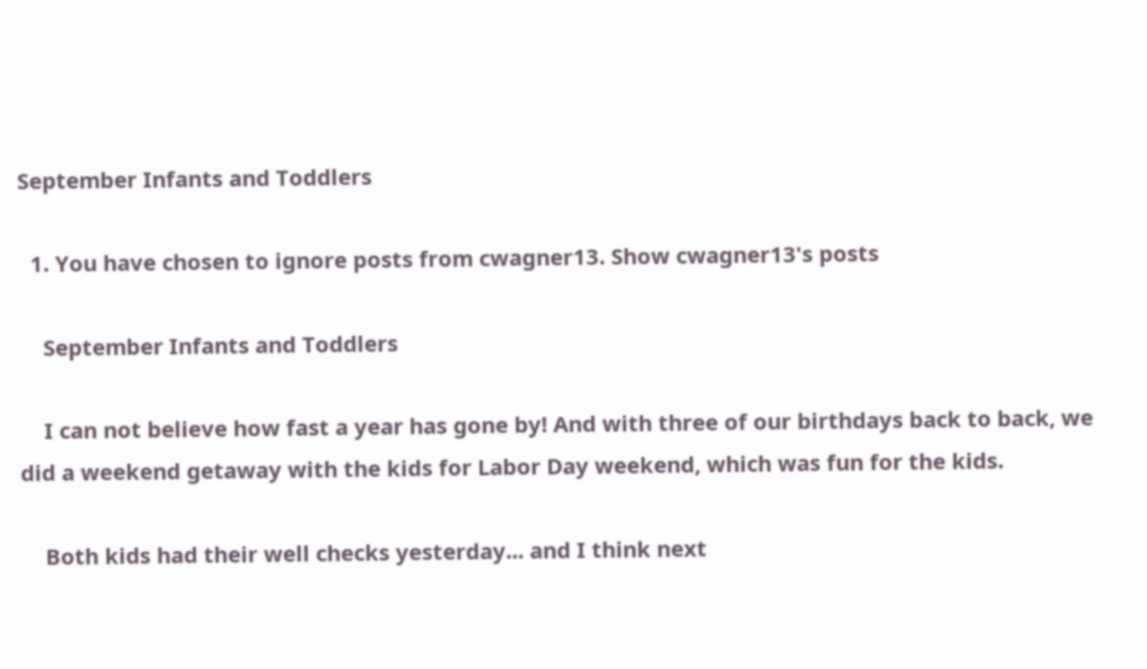September Infants and Toddlers

  1. You have chosen to ignore posts from cwagner13. Show cwagner13's posts

    September Infants and Toddlers

    I can not believe how fast a year has gone by! And with three of our birthdays back to back, we did a weekend getaway with the kids for Labor Day weekend, which was fun for the kids.

    Both kids had their well checks yesterday... and I think next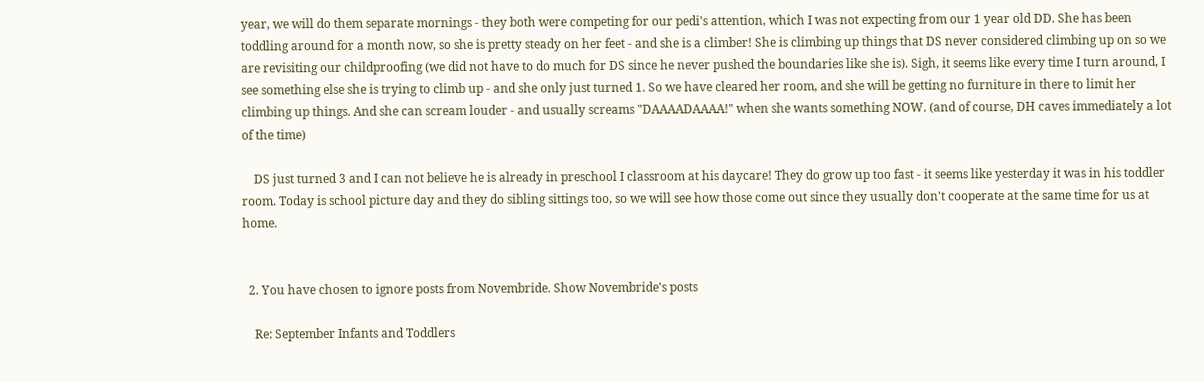year, we will do them separate mornings - they both were competing for our pedi's attention, which I was not expecting from our 1 year old DD. She has been toddling around for a month now, so she is pretty steady on her feet - and she is a climber! She is climbing up things that DS never considered climbing up on so we are revisiting our childproofing (we did not have to do much for DS since he never pushed the boundaries like she is). Sigh, it seems like every time I turn around, I see something else she is trying to climb up - and she only just turned 1. So we have cleared her room, and she will be getting no furniture in there to limit her climbing up things. And she can scream louder - and usually screams "DAAAADAAAA!" when she wants something NOW. (and of course, DH caves immediately a lot of the time)

    DS just turned 3 and I can not believe he is already in preschool I classroom at his daycare! They do grow up too fast - it seems like yesterday it was in his toddler room. Today is school picture day and they do sibling sittings too, so we will see how those come out since they usually don't cooperate at the same time for us at home.


  2. You have chosen to ignore posts from Novembride. Show Novembride's posts

    Re: September Infants and Toddlers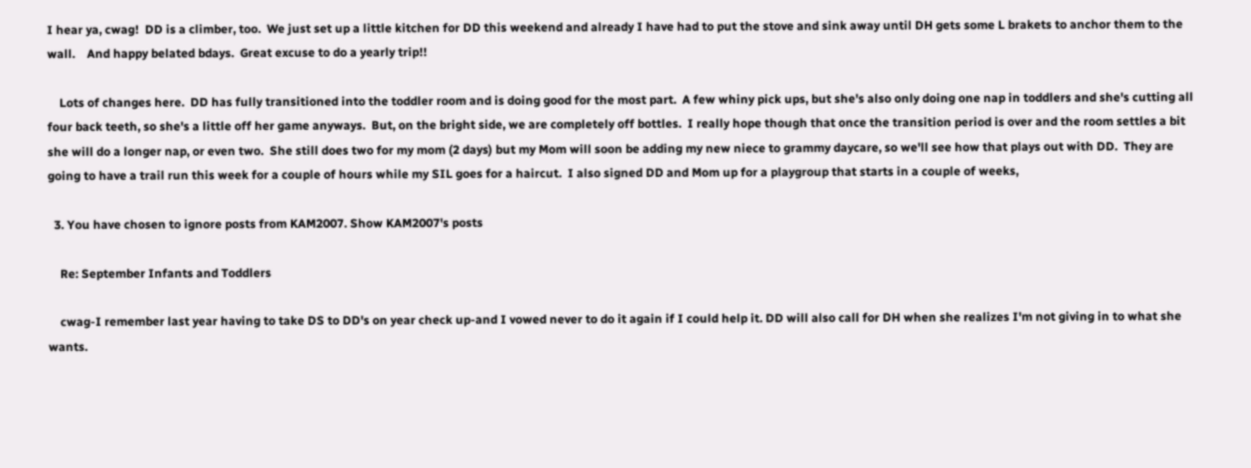I hear ya, cwag!  DD is a climber, too.  We just set up a little kitchen for DD this weekend and already I have had to put the stove and sink away until DH gets some L brakets to anchor them to the wall.    And happy belated bdays.  Great excuse to do a yearly trip!!

    Lots of changes here.  DD has fully transitioned into the toddler room and is doing good for the most part.  A few whiny pick ups, but she's also only doing one nap in toddlers and she's cutting all four back teeth, so she's a little off her game anyways.  But, on the bright side, we are completely off bottles.  I really hope though that once the transition period is over and the room settles a bit she will do a longer nap, or even two.  She still does two for my mom (2 days) but my Mom will soon be adding my new niece to grammy daycare, so we'll see how that plays out with DD.  They are going to have a trail run this week for a couple of hours while my SIL goes for a haircut.  I also signed DD and Mom up for a playgroup that starts in a couple of weeks,

  3. You have chosen to ignore posts from KAM2007. Show KAM2007's posts

    Re: September Infants and Toddlers

    cwag-I remember last year having to take DS to DD's on year check up-and I vowed never to do it again if I could help it. DD will also call for DH when she realizes I'm not giving in to what she wants.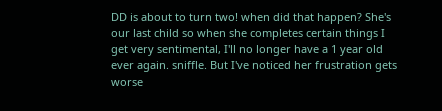DD is about to turn two! when did that happen? She's our last child so when she completes certain things I get very sentimental, I'll no longer have a 1 year old ever again. sniffle. But I've noticed her frustration gets worse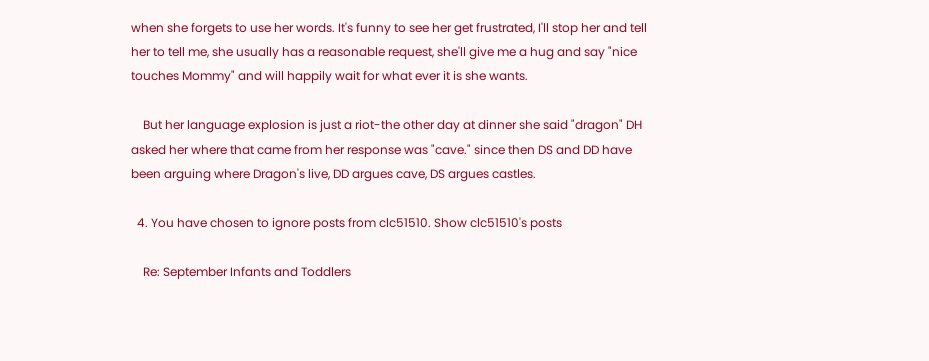when she forgets to use her words. It's funny to see her get frustrated, I'll stop her and tell her to tell me, she usually has a reasonable request, she'll give me a hug and say "nice touches Mommy" and will happily wait for what ever it is she wants.

    But her language explosion is just a riot-the other day at dinner she said "dragon" DH asked her where that came from her response was "cave." since then DS and DD have been arguing where Dragon's live, DD argues cave, DS argues castles.

  4. You have chosen to ignore posts from clc51510. Show clc51510's posts

    Re: September Infants and Toddlers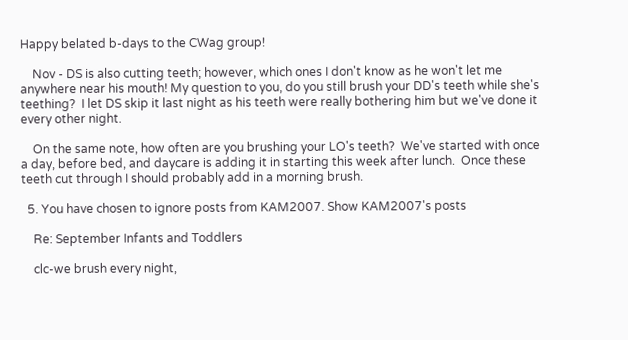Happy belated b-days to the CWag group!

    Nov - DS is also cutting teeth; however, which ones I don't know as he won't let me anywhere near his mouth! My question to you, do you still brush your DD's teeth while she's teething?  I let DS skip it last night as his teeth were really bothering him but we've done it every other night.

    On the same note, how often are you brushing your LO's teeth?  We've started with once a day, before bed, and daycare is adding it in starting this week after lunch.  Once these teeth cut through I should probably add in a morning brush.

  5. You have chosen to ignore posts from KAM2007. Show KAM2007's posts

    Re: September Infants and Toddlers

    clc-we brush every night,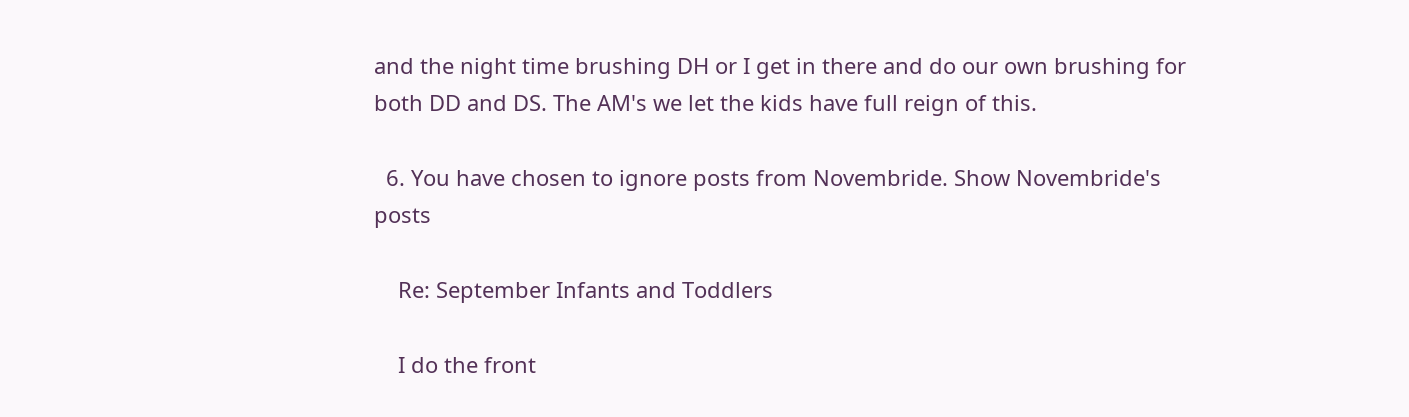and the night time brushing DH or I get in there and do our own brushing for both DD and DS. The AM's we let the kids have full reign of this.

  6. You have chosen to ignore posts from Novembride. Show Novembride's posts

    Re: September Infants and Toddlers

    I do the front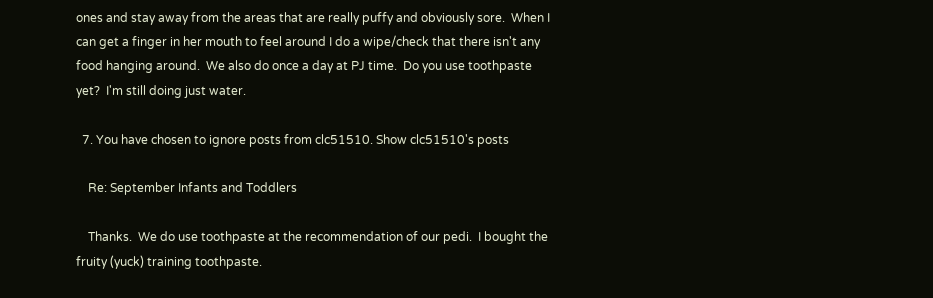ones and stay away from the areas that are really puffy and obviously sore.  When I can get a finger in her mouth to feel around I do a wipe/check that there isn't any food hanging around.  We also do once a day at PJ time.  Do you use toothpaste yet?  I'm still doing just water.

  7. You have chosen to ignore posts from clc51510. Show clc51510's posts

    Re: September Infants and Toddlers

    Thanks.  We do use toothpaste at the recommendation of our pedi.  I bought the fruity (yuck) training toothpaste.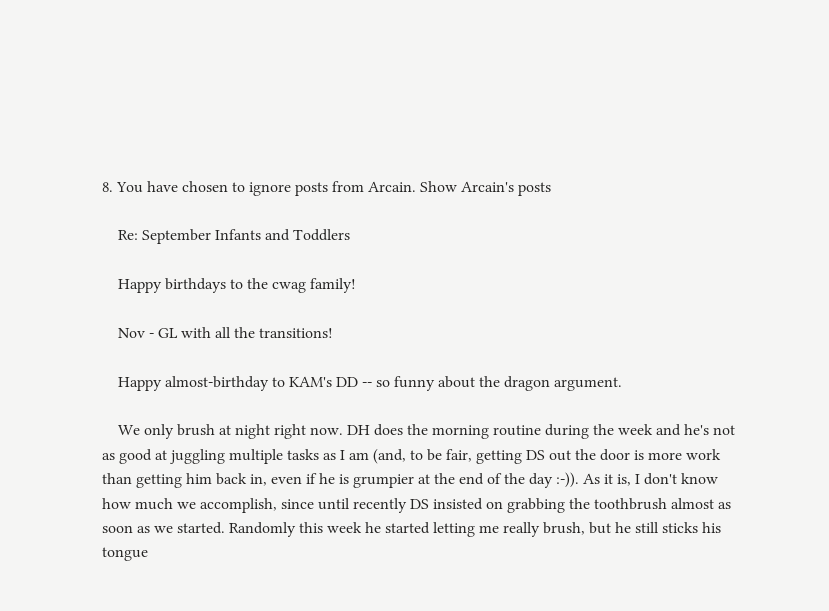8. You have chosen to ignore posts from Arcain. Show Arcain's posts

    Re: September Infants and Toddlers

    Happy birthdays to the cwag family!

    Nov - GL with all the transitions!

    Happy almost-birthday to KAM's DD -- so funny about the dragon argument.

    We only brush at night right now. DH does the morning routine during the week and he's not as good at juggling multiple tasks as I am (and, to be fair, getting DS out the door is more work than getting him back in, even if he is grumpier at the end of the day :-)). As it is, I don't know how much we accomplish, since until recently DS insisted on grabbing the toothbrush almost as soon as we started. Randomly this week he started letting me really brush, but he still sticks his tongue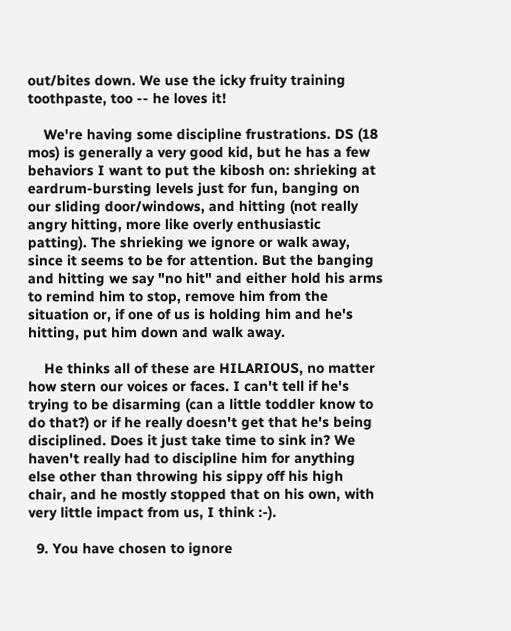out/bites down. We use the icky fruity training toothpaste, too -- he loves it!

    We're having some discipline frustrations. DS (18 mos) is generally a very good kid, but he has a few behaviors I want to put the kibosh on: shrieking at eardrum-bursting levels just for fun, banging on our sliding door/windows, and hitting (not really angry hitting, more like overly enthusiastic patting). The shrieking we ignore or walk away, since it seems to be for attention. But the banging and hitting we say "no hit" and either hold his arms to remind him to stop, remove him from the situation or, if one of us is holding him and he's hitting, put him down and walk away.

    He thinks all of these are HILARIOUS, no matter how stern our voices or faces. I can't tell if he's trying to be disarming (can a little toddler know to do that?) or if he really doesn't get that he's being disciplined. Does it just take time to sink in? We haven't really had to discipline him for anything else other than throwing his sippy off his high chair, and he mostly stopped that on his own, with very little impact from us, I think :-).

  9. You have chosen to ignore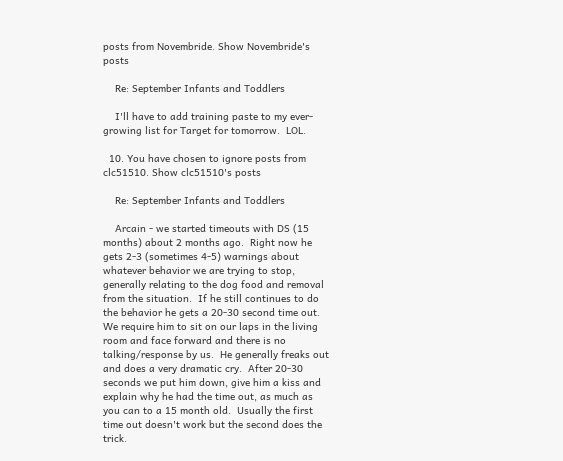posts from Novembride. Show Novembride's posts

    Re: September Infants and Toddlers

    I'll have to add training paste to my ever-growing list for Target for tomorrow.  LOL.

  10. You have chosen to ignore posts from clc51510. Show clc51510's posts

    Re: September Infants and Toddlers

    Arcain - we started timeouts with DS (15 months) about 2 months ago.  Right now he gets 2-3 (sometimes 4-5) warnings about whatever behavior we are trying to stop, generally relating to the dog food and removal from the situation.  If he still continues to do the behavior he gets a 20-30 second time out.  We require him to sit on our laps in the living room and face forward and there is no talking/response by us.  He generally freaks out and does a very dramatic cry.  After 20-30 seconds we put him down, give him a kiss and explain why he had the time out, as much as you can to a 15 month old.  Usually the first time out doesn't work but the second does the trick.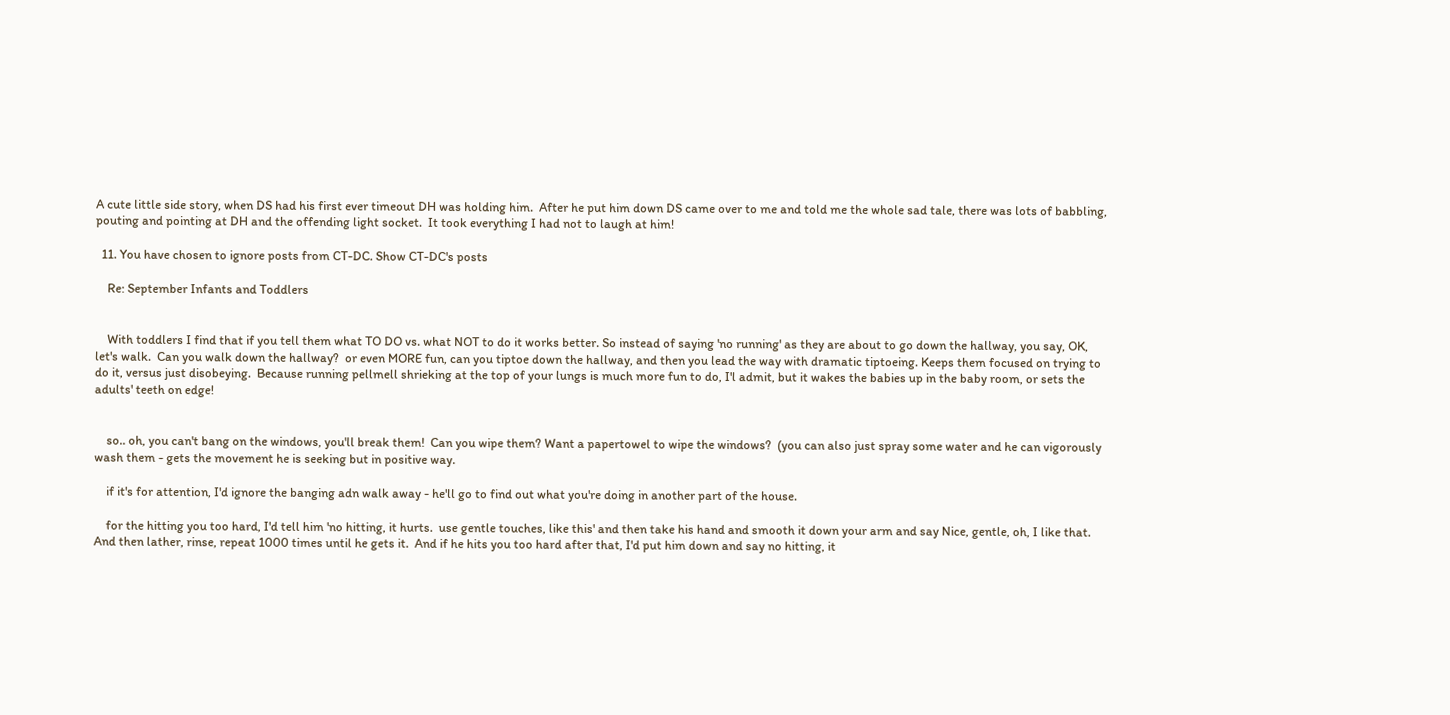A cute little side story, when DS had his first ever timeout DH was holding him.  After he put him down DS came over to me and told me the whole sad tale, there was lots of babbling, pouting and pointing at DH and the offending light socket.  It took everything I had not to laugh at him!

  11. You have chosen to ignore posts from CT-DC. Show CT-DC's posts

    Re: September Infants and Toddlers


    With toddlers I find that if you tell them what TO DO vs. what NOT to do it works better. So instead of saying 'no running' as they are about to go down the hallway, you say, OK, let's walk.  Can you walk down the hallway?  or even MORE fun, can you tiptoe down the hallway, and then you lead the way with dramatic tiptoeing. Keeps them focused on trying to do it, versus just disobeying.  Because running pellmell shrieking at the top of your lungs is much more fun to do, I'l admit, but it wakes the babies up in the baby room, or sets the adults' teeth on edge!


    so.. oh, you can't bang on the windows, you'll break them!  Can you wipe them? Want a papertowel to wipe the windows?  (you can also just spray some water and he can vigorously wash them - gets the movement he is seeking but in positive way.

    if it's for attention, I'd ignore the banging adn walk away - he'll go to find out what you're doing in another part of the house.

    for the hitting you too hard, I'd tell him 'no hitting, it hurts.  use gentle touches, like this' and then take his hand and smooth it down your arm and say Nice, gentle, oh, I like that.  And then lather, rinse, repeat 1000 times until he gets it.  And if he hits you too hard after that, I'd put him down and say no hitting, it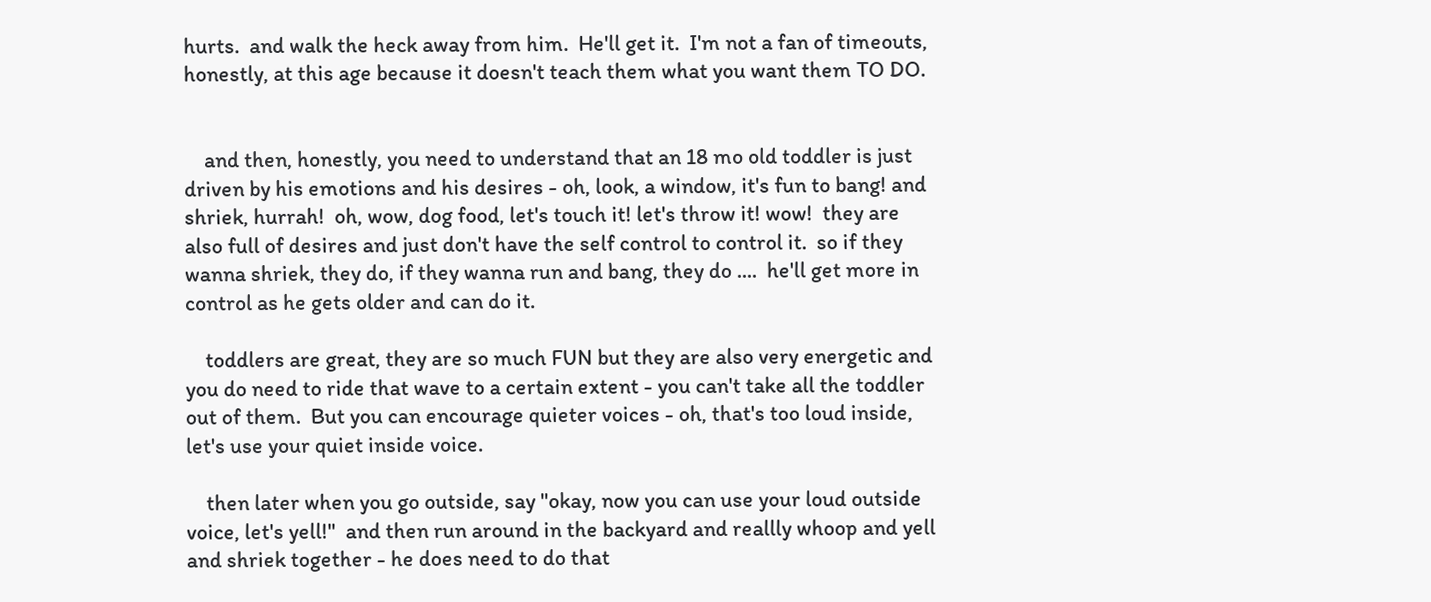hurts.  and walk the heck away from him.  He'll get it.  I'm not a fan of timeouts, honestly, at this age because it doesn't teach them what you want them TO DO.


    and then, honestly, you need to understand that an 18 mo old toddler is just driven by his emotions and his desires - oh, look, a window, it's fun to bang! and shriek, hurrah!  oh, wow, dog food, let's touch it! let's throw it! wow!  they are also full of desires and just don't have the self control to control it.  so if they wanna shriek, they do, if they wanna run and bang, they do ....  he'll get more in control as he gets older and can do it.

    toddlers are great, they are so much FUN but they are also very energetic and you do need to ride that wave to a certain extent - you can't take all the toddler out of them.  But you can encourage quieter voices - oh, that's too loud inside, let's use your quiet inside voice.

    then later when you go outside, say "okay, now you can use your loud outside voice, let's yell!"  and then run around in the backyard and reallly whoop and yell and shriek together - he does need to do that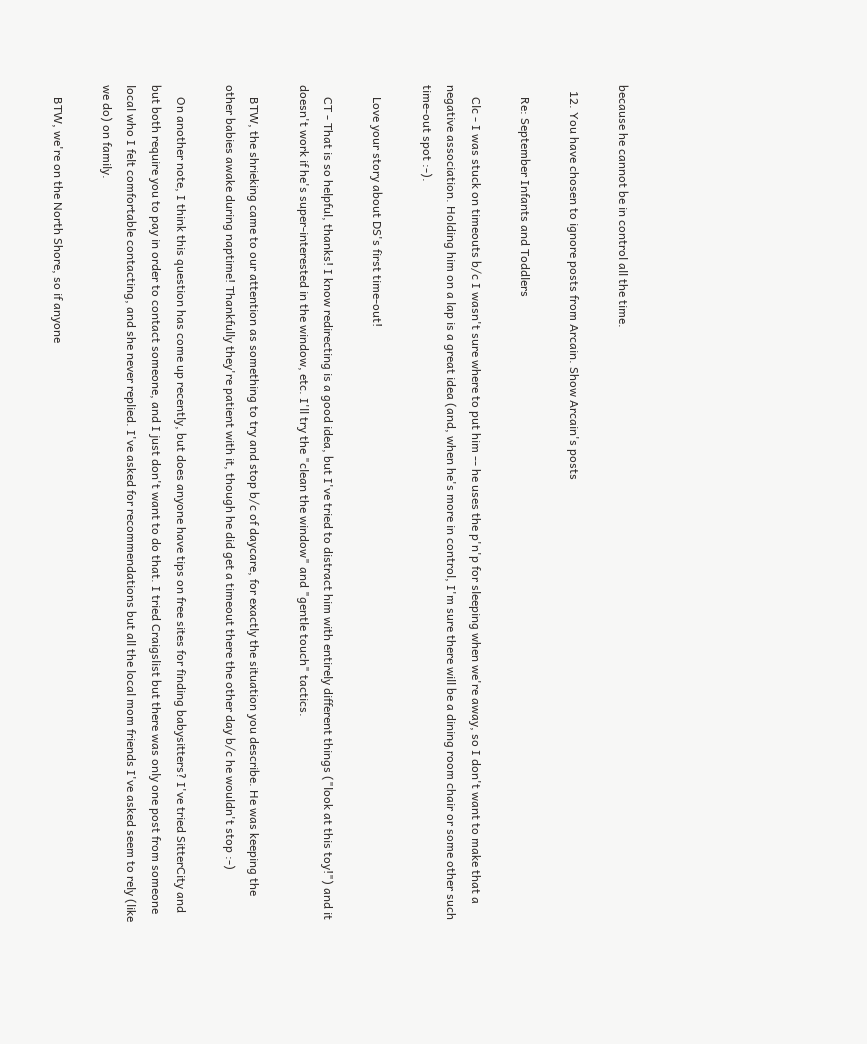because he cannot be in control all the time.

  12. You have chosen to ignore posts from Arcain. Show Arcain's posts

    Re: September Infants and Toddlers

    Clc - I was stuck on timeouts b/c I wasn't sure where to put him -- he uses the p'n'p for sleeping when we're away, so I don't want to make that a negative association. Holding him on a lap is a great idea (and, when he's more in control, I'm sure there will be a dining room chair or some other such time-out spot :-).

    Love your story about DS's first time-out!

    CT - That is so helpful, thanks! I know redirecting is a good idea, but I've tried to distract him with entirely different things ("look at this toy!") and it doesn't work if he's super-interested in the window, etc. I'll try the "clean the window" and "gentle touch" tactics.

    BTW, the shrieking came to our attention as something to try and stop b/c of daycare, for exactly the situation you describe. He was keeping the other babies awake during naptime! Thankfully they're patient with it, though he did get a timeout there the other day b/c he wouldn't stop :-)

    On another note, I think this question has come up recently, but does anyone have tips on free sites for finding babysitters? I've tried SitterCity and but both require you to pay in order to contact someone, and I just don't want to do that. I tried Craigslist but there was only one post from someone local who I felt comfortable contacting, and she never replied. I've asked for recommendations but all the local mom friends I've asked seem to rely (like we do) on family.

    BTW, we're on the North Shore, so if anyone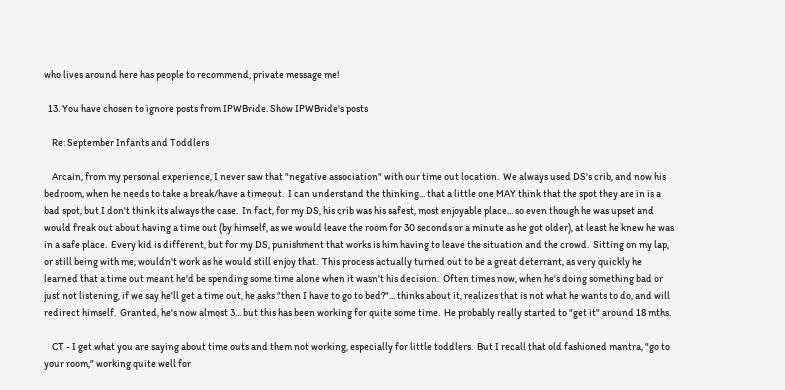who lives around here has people to recommend, private message me!

  13. You have chosen to ignore posts from IPWBride. Show IPWBride's posts

    Re: September Infants and Toddlers

    Arcain, from my personal experience, I never saw that "negative association" with our time out location.  We always used DS's crib, and now his bedroom, when he needs to take a break/have a timeout.  I can understand the thinking... that a little one MAY think that the spot they are in is a bad spot, but I don't think its always the case.  In fact, for my DS, his crib was his safest, most enjoyable place... so even though he was upset and would freak out about having a time out (by himself, as we would leave the room for 30 seconds or a minute as he got older), at least he knew he was in a safe place.  Every kid is different, but for my DS, punishment that works is him having to leave the situation and the crowd.  Sitting on my lap, or still being with me, wouldn't work as he would still enjoy that.  This process actually turned out to be a great deterrant, as very quickly he learned that a time out meant he'd be spending some time alone when it wasn't his decision.  Often times now, when he's doing something bad or just not listening, if we say he'll get a time out, he asks "then I have to go to bed?"... thinks about it, realizes that is not what he wants to do, and will redirect himself.  Granted, he's now almost 3... but this has been working for quite some time.  He probably really started to "get it" around 18 mths.

    CT - I get what you are saying about time outs and them not working, especially for little toddlers.  But I recall that old fashioned mantra, "go to your room," working quite well for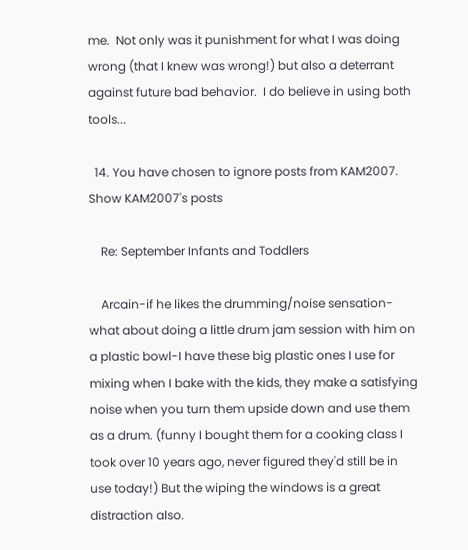me.  Not only was it punishment for what I was doing wrong (that I knew was wrong!) but also a deterrant against future bad behavior.  I do believe in using both tools...

  14. You have chosen to ignore posts from KAM2007. Show KAM2007's posts

    Re: September Infants and Toddlers

    Arcain-if he likes the drumming/noise sensation-what about doing a little drum jam session with him on a plastic bowl-I have these big plastic ones I use for mixing when I bake with the kids, they make a satisfying noise when you turn them upside down and use them as a drum. (funny I bought them for a cooking class I took over 10 years ago, never figured they'd still be in use today!) But the wiping the windows is a great distraction also.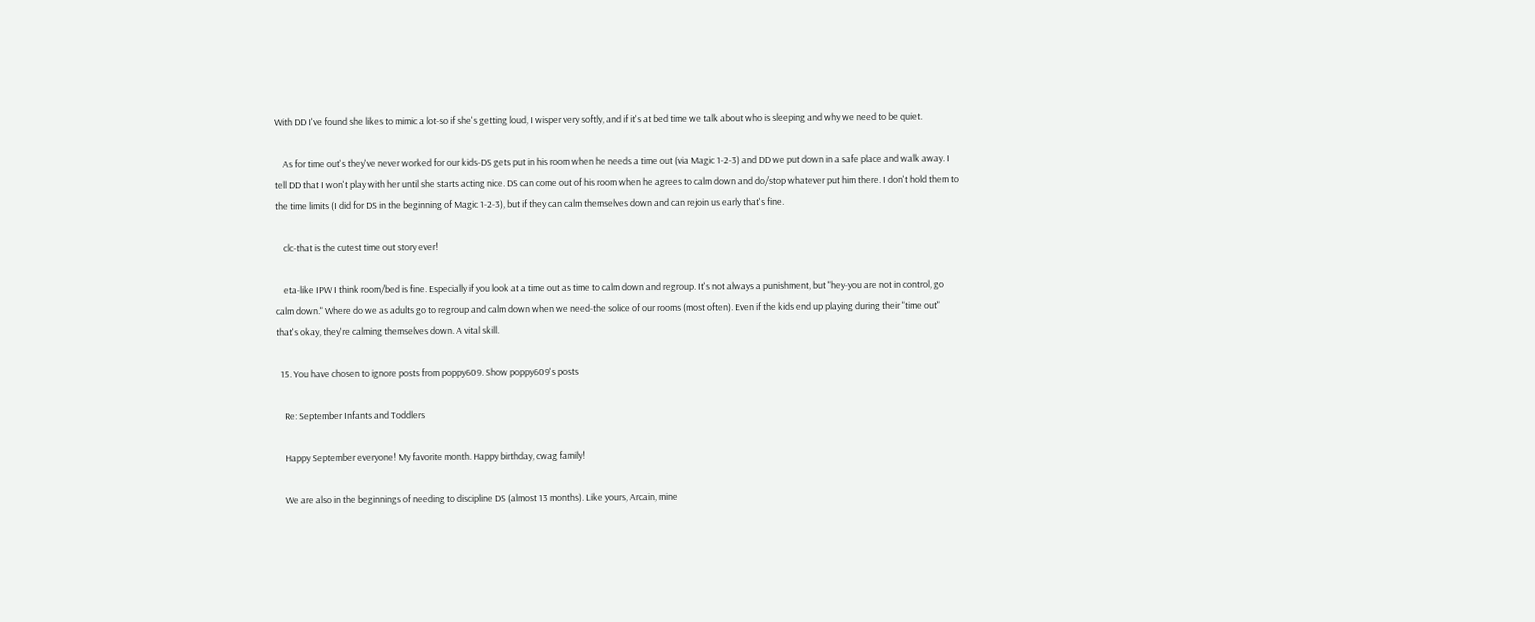With DD I've found she likes to mimic a lot-so if she's getting loud, I wisper very softly, and if it's at bed time we talk about who is sleeping and why we need to be quiet.

    As for time out's they've never worked for our kids-DS gets put in his room when he needs a time out (via Magic 1-2-3) and DD we put down in a safe place and walk away. I tell DD that I won't play with her until she starts acting nice. DS can come out of his room when he agrees to calm down and do/stop whatever put him there. I don't hold them to the time limits (I did for DS in the beginning of Magic 1-2-3), but if they can calm themselves down and can rejoin us early that's fine.

    clc-that is the cutest time out story ever!

    eta-like IPW I think room/bed is fine. Especially if you look at a time out as time to calm down and regroup. It's not always a punishment, but "hey-you are not in control, go calm down." Where do we as adults go to regroup and calm down when we need-the solice of our rooms (most often). Even if the kids end up playing during their "time out" that's okay, they're calming themselves down. A vital skill.

  15. You have chosen to ignore posts from poppy609. Show poppy609's posts

    Re: September Infants and Toddlers

    Happy September everyone! My favorite month. Happy birthday, cwag family!

    We are also in the beginnings of needing to discipline DS (almost 13 months). Like yours, Arcain, mine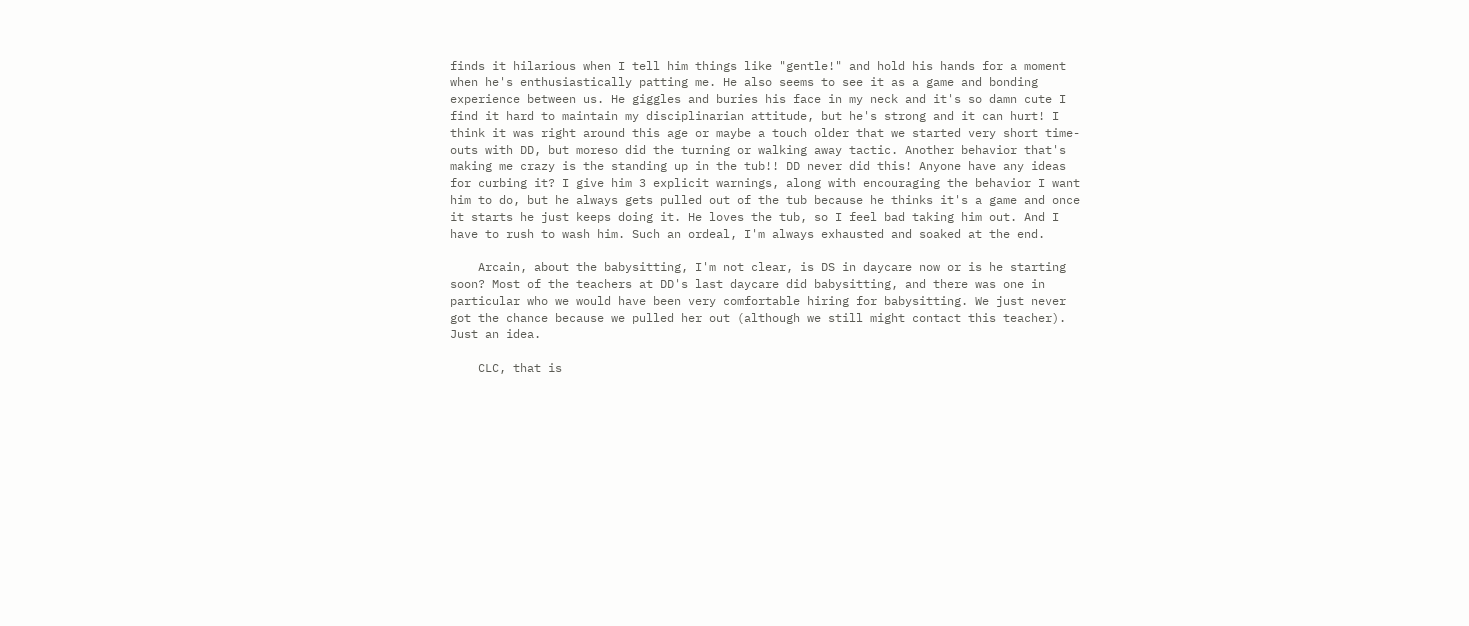finds it hilarious when I tell him things like "gentle!" and hold his hands for a moment when he's enthusiastically patting me. He also seems to see it as a game and bonding experience between us. He giggles and buries his face in my neck and it's so damn cute I find it hard to maintain my disciplinarian attitude, but he's strong and it can hurt! I think it was right around this age or maybe a touch older that we started very short time-outs with DD, but moreso did the turning or walking away tactic. Another behavior that's making me crazy is the standing up in the tub!! DD never did this! Anyone have any ideas for curbing it? I give him 3 explicit warnings, along with encouraging the behavior I want him to do, but he always gets pulled out of the tub because he thinks it's a game and once it starts he just keeps doing it. He loves the tub, so I feel bad taking him out. And I have to rush to wash him. Such an ordeal, I'm always exhausted and soaked at the end.

    Arcain, about the babysitting, I'm not clear, is DS in daycare now or is he starting soon? Most of the teachers at DD's last daycare did babysitting, and there was one in particular who we would have been very comfortable hiring for babysitting. We just never got the chance because we pulled her out (although we still might contact this teacher). Just an idea.

    CLC, that is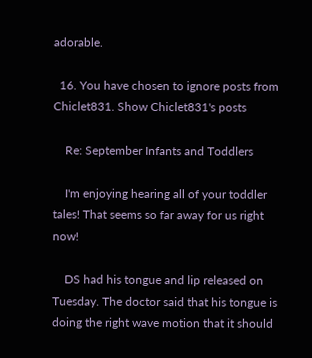adorable.

  16. You have chosen to ignore posts from Chiclet831. Show Chiclet831's posts

    Re: September Infants and Toddlers

    I'm enjoying hearing all of your toddler tales! That seems so far away for us right now!

    DS had his tongue and lip released on Tuesday. The doctor said that his tongue is doing the right wave motion that it should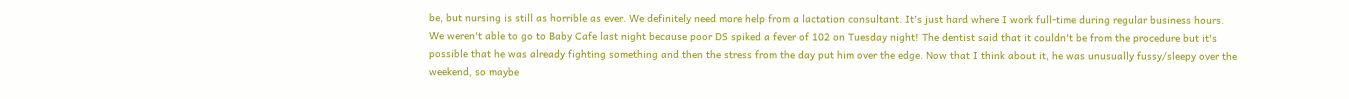be, but nursing is still as horrible as ever. We definitely need more help from a lactation consultant. It's just hard where I work full-time during regular business hours. We weren't able to go to Baby Cafe last night because poor DS spiked a fever of 102 on Tuesday night! The dentist said that it couldn't be from the procedure but it's possible that he was already fighting something and then the stress from the day put him over the edge. Now that I think about it, he was unusually fussy/sleepy over the weekend, so maybe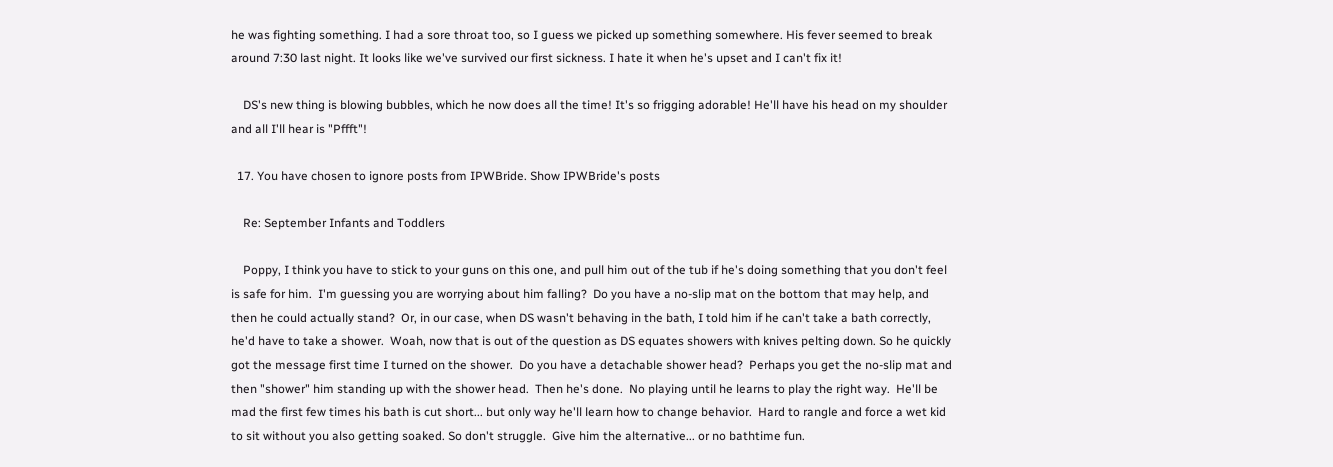he was fighting something. I had a sore throat too, so I guess we picked up something somewhere. His fever seemed to break around 7:30 last night. It looks like we've survived our first sickness. I hate it when he's upset and I can't fix it!

    DS's new thing is blowing bubbles, which he now does all the time! It's so frigging adorable! He'll have his head on my shoulder and all I'll hear is "Pffft"!

  17. You have chosen to ignore posts from IPWBride. Show IPWBride's posts

    Re: September Infants and Toddlers

    Poppy, I think you have to stick to your guns on this one, and pull him out of the tub if he's doing something that you don't feel is safe for him.  I'm guessing you are worrying about him falling?  Do you have a no-slip mat on the bottom that may help, and then he could actually stand?  Or, in our case, when DS wasn't behaving in the bath, I told him if he can't take a bath correctly, he'd have to take a shower.  Woah, now that is out of the question as DS equates showers with knives pelting down. So he quickly got the message first time I turned on the shower.  Do you have a detachable shower head?  Perhaps you get the no-slip mat and then "shower" him standing up with the shower head.  Then he's done.  No playing until he learns to play the right way.  He'll be mad the first few times his bath is cut short... but only way he'll learn how to change behavior.  Hard to rangle and force a wet kid to sit without you also getting soaked. So don't struggle.  Give him the alternative... or no bathtime fun.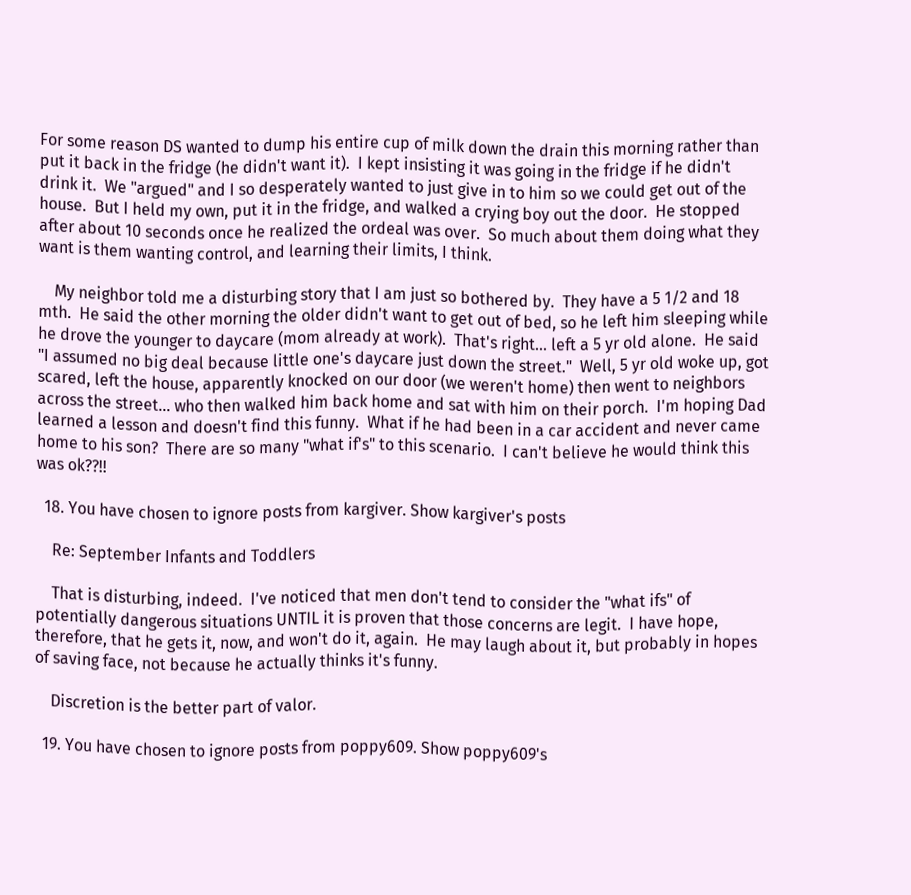For some reason DS wanted to dump his entire cup of milk down the drain this morning rather than put it back in the fridge (he didn't want it).  I kept insisting it was going in the fridge if he didn't drink it.  We "argued" and I so desperately wanted to just give in to him so we could get out of the house.  But I held my own, put it in the fridge, and walked a crying boy out the door.  He stopped after about 10 seconds once he realized the ordeal was over.  So much about them doing what they want is them wanting control, and learning their limits, I think.

    My neighbor told me a disturbing story that I am just so bothered by.  They have a 5 1/2 and 18 mth.  He said the other morning the older didn't want to get out of bed, so he left him sleeping while he drove the younger to daycare (mom already at work).  That's right... left a 5 yr old alone.  He said "I assumed no big deal because little one's daycare just down the street."  Well, 5 yr old woke up, got scared, left the house, apparently knocked on our door (we weren't home) then went to neighbors across the street... who then walked him back home and sat with him on their porch.  I'm hoping Dad learned a lesson and doesn't find this funny.  What if he had been in a car accident and never came home to his son?  There are so many "what if's" to this scenario.  I can't believe he would think this was ok??!!

  18. You have chosen to ignore posts from kargiver. Show kargiver's posts

    Re: September Infants and Toddlers

    That is disturbing, indeed.  I've noticed that men don't tend to consider the "what ifs" of potentially dangerous situations UNTIL it is proven that those concerns are legit.  I have hope, therefore, that he gets it, now, and won't do it, again.  He may laugh about it, but probably in hopes of saving face, not because he actually thinks it's funny.

    Discretion is the better part of valor.

  19. You have chosen to ignore posts from poppy609. Show poppy609's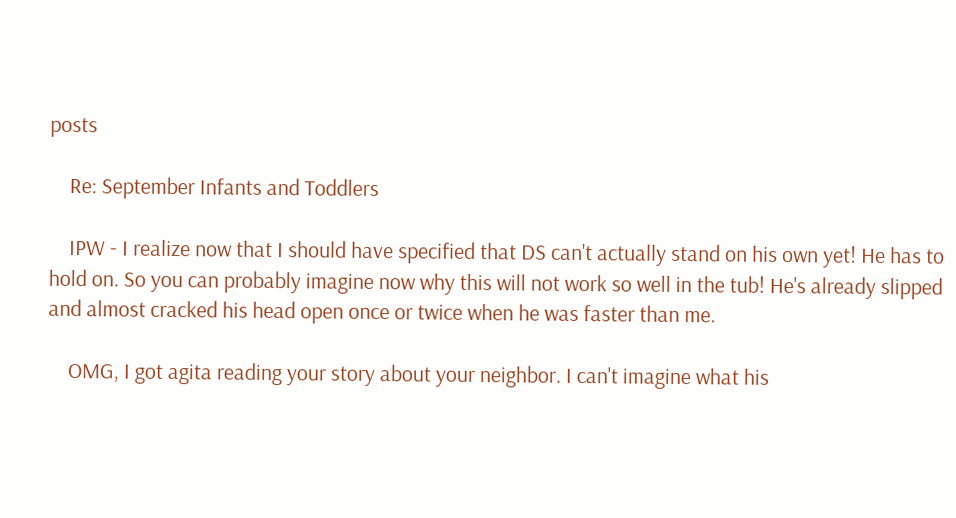posts

    Re: September Infants and Toddlers

    IPW - I realize now that I should have specified that DS can't actually stand on his own yet! He has to hold on. So you can probably imagine now why this will not work so well in the tub! He's already slipped and almost cracked his head open once or twice when he was faster than me.

    OMG, I got agita reading your story about your neighbor. I can't imagine what his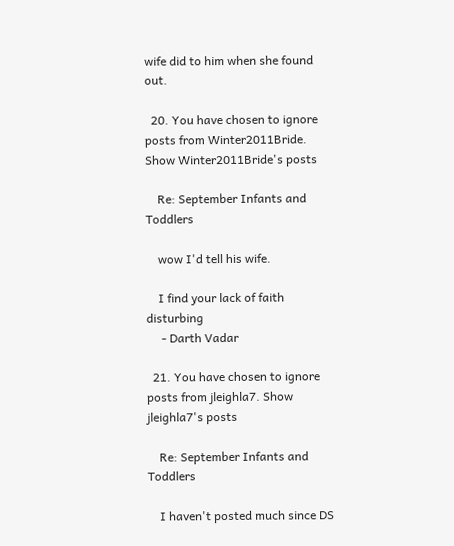wife did to him when she found out.

  20. You have chosen to ignore posts from Winter2011Bride. Show Winter2011Bride's posts

    Re: September Infants and Toddlers

    wow I'd tell his wife.

    I find your lack of faith disturbing
     - Darth Vadar

  21. You have chosen to ignore posts from jleighla7. Show jleighla7's posts

    Re: September Infants and Toddlers

    I haven't posted much since DS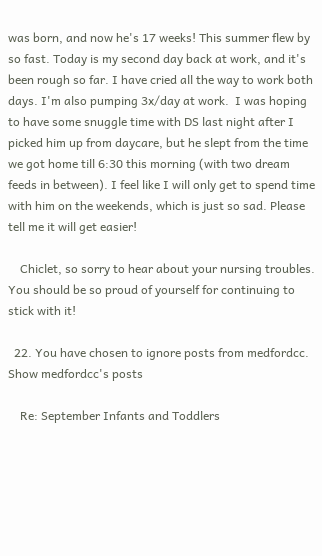was born, and now he's 17 weeks! This summer flew by so fast. Today is my second day back at work, and it's been rough so far. I have cried all the way to work both days. I'm also pumping 3x/day at work.  I was hoping to have some snuggle time with DS last night after I picked him up from daycare, but he slept from the time we got home till 6:30 this morning (with two dream feeds in between). I feel like I will only get to spend time with him on the weekends, which is just so sad. Please tell me it will get easier!

    Chiclet, so sorry to hear about your nursing troubles. You should be so proud of yourself for continuing to stick with it!

  22. You have chosen to ignore posts from medfordcc. Show medfordcc's posts

    Re: September Infants and Toddlers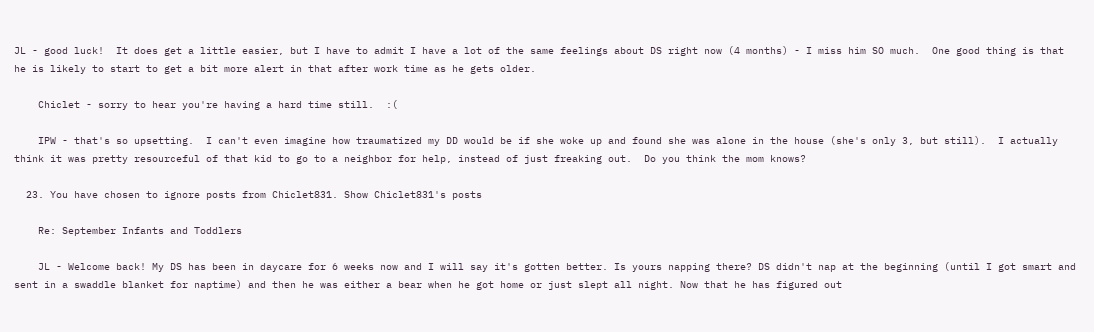JL - good luck!  It does get a little easier, but I have to admit I have a lot of the same feelings about DS right now (4 months) - I miss him SO much.  One good thing is that he is likely to start to get a bit more alert in that after work time as he gets older.

    Chiclet - sorry to hear you're having a hard time still.  :(

    IPW - that's so upsetting.  I can't even imagine how traumatized my DD would be if she woke up and found she was alone in the house (she's only 3, but still).  I actually think it was pretty resourceful of that kid to go to a neighbor for help, instead of just freaking out.  Do you think the mom knows?

  23. You have chosen to ignore posts from Chiclet831. Show Chiclet831's posts

    Re: September Infants and Toddlers

    JL - Welcome back! My DS has been in daycare for 6 weeks now and I will say it's gotten better. Is yours napping there? DS didn't nap at the beginning (until I got smart and sent in a swaddle blanket for naptime) and then he was either a bear when he got home or just slept all night. Now that he has figured out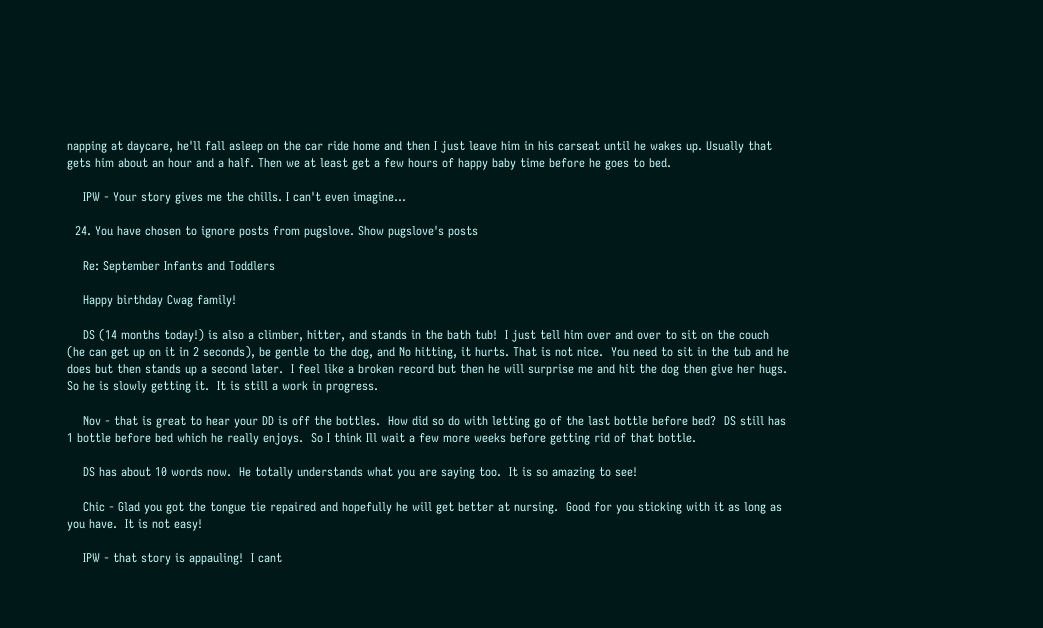napping at daycare, he'll fall asleep on the car ride home and then I just leave him in his carseat until he wakes up. Usually that gets him about an hour and a half. Then we at least get a few hours of happy baby time before he goes to bed.

    IPW - Your story gives me the chills. I can't even imagine...

  24. You have chosen to ignore posts from pugslove. Show pugslove's posts

    Re: September Infants and Toddlers

    Happy birthday Cwag family!

    DS (14 months today!) is also a climber, hitter, and stands in the bath tub!  I just tell him over and over to sit on the couch (he can get up on it in 2 seconds), be gentle to the dog, and No hitting, it hurts. That is not nice.  You need to sit in the tub and he does but then stands up a second later.  I feel like a broken record but then he will surprise me and hit the dog then give her hugs.  So he is slowly getting it.  It is still a work in progress.

    Nov - that is great to hear your DD is off the bottles.  How did so do with letting go of the last bottle before bed?  DS still has 1 bottle before bed which he really enjoys.  So I think Ill wait a few more weeks before getting rid of that bottle.

    DS has about 10 words now.  He totally understands what you are saying too.  It is so amazing to see!

    Chic - Glad you got the tongue tie repaired and hopefully he will get better at nursing.  Good for you sticking with it as long as you have.  It is not easy!

    IPW - that story is appauling!  I cant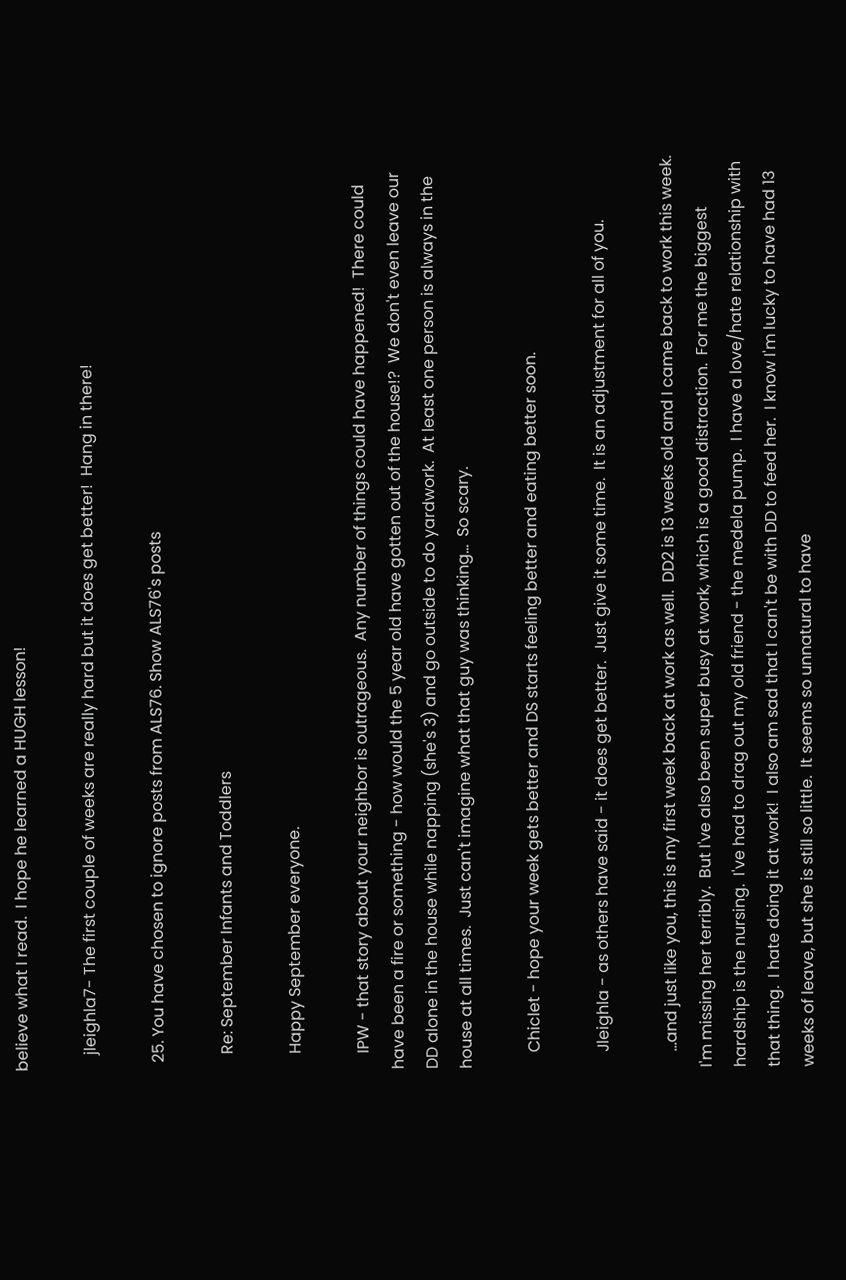believe what I read.  I hope he learned a HUGH lesson!

    jleighla7- The first couple of weeks are really hard but it does get better!  Hang in there!

  25. You have chosen to ignore posts from ALS76. Show ALS76's posts

    Re: September Infants and Toddlers

    Happy September everyone.

    IPW - that story about your neighbor is outrageous.  Any number of things could have happened!  There could have been a fire or something - how would the 5 year old have gotten out of the house!?  We don't even leave our DD alone in the house while napping (she's 3) and go outside to do yardwork.  At least one person is always in the house at all times.  Just can't imagine what that guy was thinking...  So scary.

    Chiclet - hope your week gets better and DS starts feeling better and eating better soon.

    Jleighla - as others have said - it does get better.  Just give it some time.  It is an adjustment for all of you.

    ...and just like you, this is my first week back at work as well.  DD2 is 13 weeks old and I came back to work this week.  I'm missing her terribly.  But I've also been super busy at work, which is a good distraction.  For me the biggest hardship is the nursing.  I've had to drag out my old friend - the medela pump.  I have a love/hate relationship with that thing.  I hate doing it at work!  I also am sad that I can't be with DD to feed her.  I know I'm lucky to have had 13 weeks of leave, but she is still so little.  It seems so unnatural to have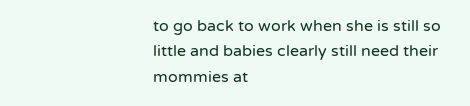to go back to work when she is still so little and babies clearly still need their mommies at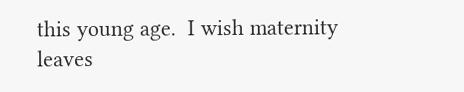this young age.  I wish maternity leaves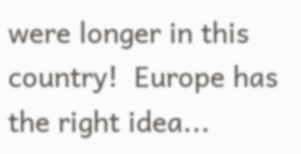were longer in this country!  Europe has the right idea...